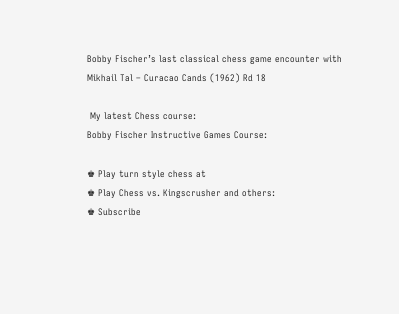Bobby Fischer’s last classical chess game encounter with Mikhail Tal – Curacao Cands (1962) Rd 18

 My latest Chess course:
Bobby Fischer Instructive Games Course:

♚ Play turn style chess at
♚ Play Chess vs. Kingscrusher and others:
♚ Subscribe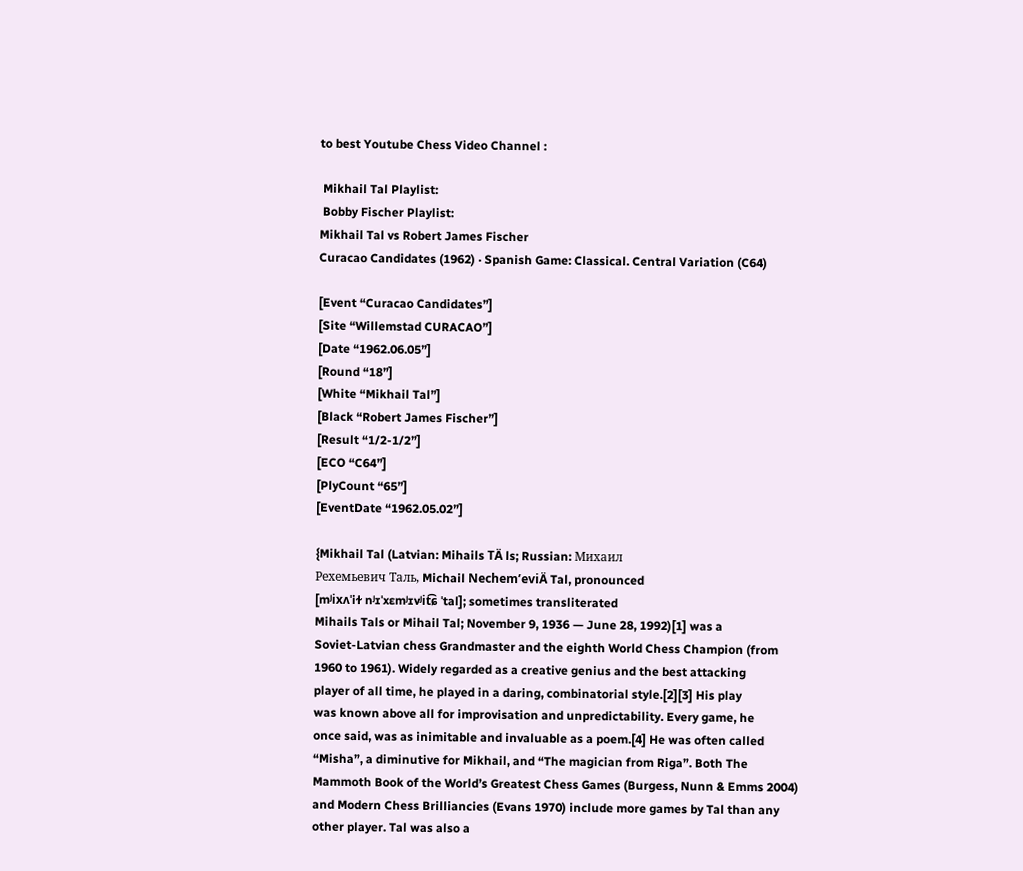to best Youtube Chess Video Channel :

 Mikhail Tal Playlist:
 Bobby Fischer Playlist:
Mikhail Tal vs Robert James Fischer
Curacao Candidates (1962) · Spanish Game: Classical. Central Variation (C64)

[Event “Curacao Candidates”]
[Site “Willemstad CURACAO”]
[Date “1962.06.05”]
[Round “18”]
[White “Mikhail Tal”]
[Black “Robert James Fischer”]
[Result “1/2-1/2”]
[ECO “C64”]
[PlyCount “65”]
[EventDate “1962.05.02”]

{Mikhail Tal (Latvian: Mihails TÄ ls; Russian: Михаил
Рехемьевич Таль, Michail Nechem’eviÄ Tal, pronounced
[mʲixʌˈiɫ nʲɪˈxɛmʲɪvʲit͡ɕ ˈtal]; sometimes transliterated
Mihails Tals or Mihail Tal; November 9, 1936 — June 28, 1992)[1] was a
Soviet-Latvian chess Grandmaster and the eighth World Chess Champion (from
1960 to 1961). Widely regarded as a creative genius and the best attacking
player of all time, he played in a daring, combinatorial style.[2][3] His play
was known above all for improvisation and unpredictability. Every game, he
once said, was as inimitable and invaluable as a poem.[4] He was often called
“Misha”, a diminutive for Mikhail, and “The magician from Riga”. Both The
Mammoth Book of the World’s Greatest Chess Games (Burgess, Nunn & Emms 2004)
and Modern Chess Brilliancies (Evans 1970) include more games by Tal than any
other player. Tal was also a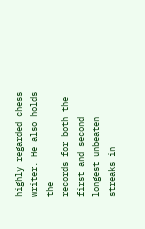highly regarded chess writer. He also holds the
records for both the first and second longest unbeaten streaks in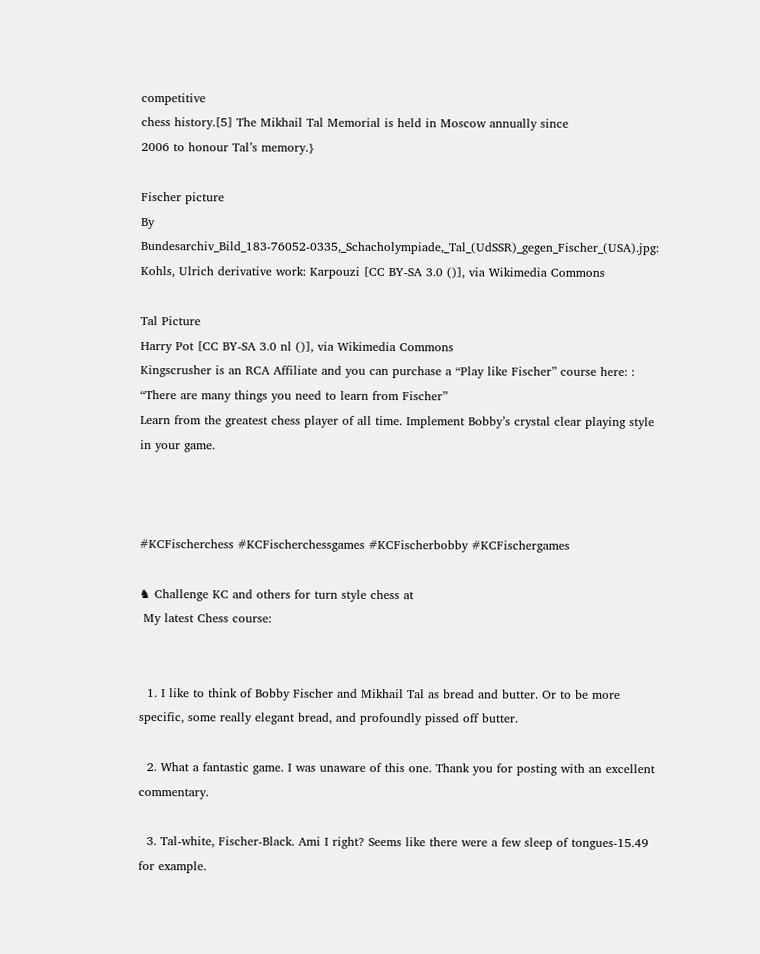competitive
chess history.[5] The Mikhail Tal Memorial is held in Moscow annually since
2006 to honour Tal’s memory.}

Fischer picture
By Bundesarchiv_Bild_183-76052-0335,_Schacholympiade,_Tal_(UdSSR)_gegen_Fischer_(USA).jpg: Kohls, Ulrich derivative work: Karpouzi [CC BY-SA 3.0 ()], via Wikimedia Commons

Tal Picture
Harry Pot [CC BY-SA 3.0 nl ()], via Wikimedia Commons
Kingscrusher is an RCA Affiliate and you can purchase a “Play like Fischer” course here: : “There are many things you need to learn from Fischer”
Learn from the greatest chess player of all time. Implement Bobby’s crystal clear playing style in your game.



#KCFischerchess #KCFischerchessgames #KCFischerbobby #KCFischergames

♞ Challenge KC and others for turn style chess at
 My latest Chess course:


  1. I like to think of Bobby Fischer and Mikhail Tal as bread and butter. Or to be more specific, some really elegant bread, and profoundly pissed off butter.

  2. What a fantastic game. I was unaware of this one. Thank you for posting with an excellent commentary.

  3. Tal-white, Fischer-Black. Ami I right? Seems like there were a few sleep of tongues-15.49 for example.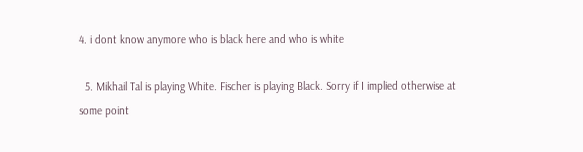4. i dont know anymore who is black here and who is white

  5. Mikhail Tal is playing White. Fischer is playing Black. Sorry if I implied otherwise at some point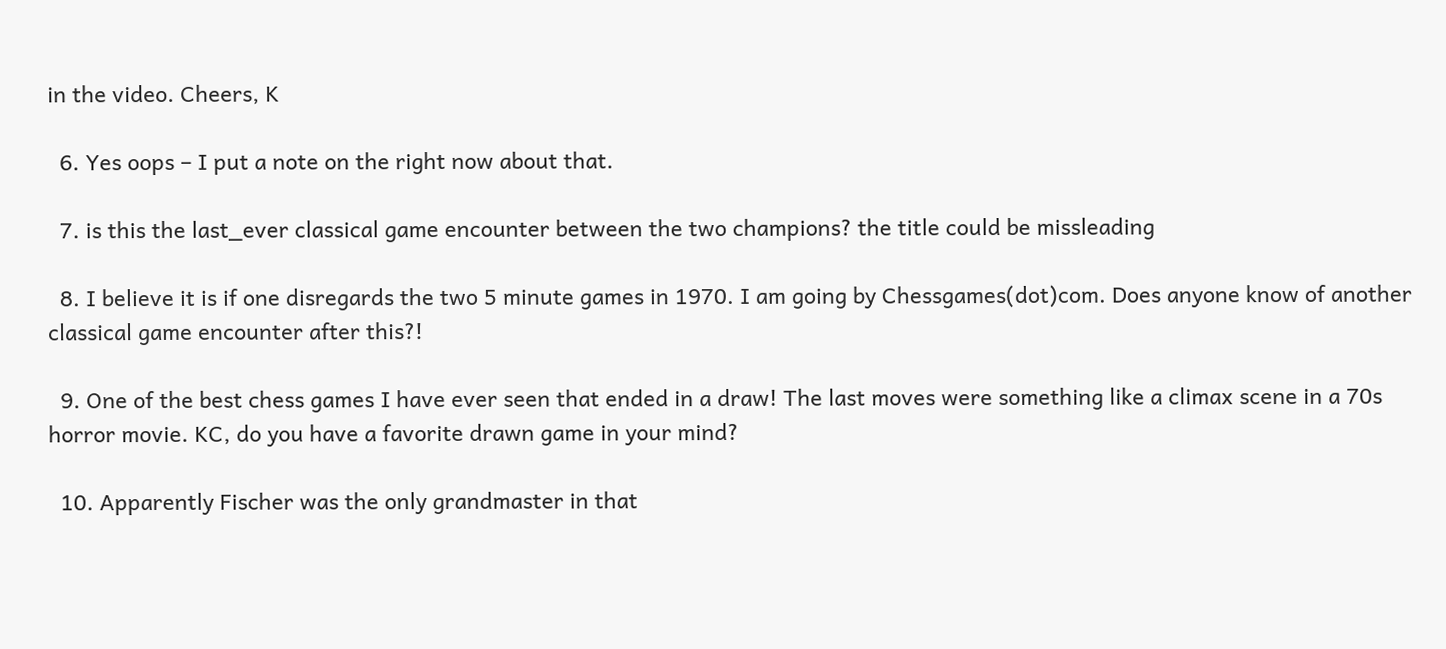in the video. Cheers, K

  6. Yes oops – I put a note on the right now about that.

  7. is this the last_ever classical game encounter between the two champions? the title could be missleading

  8. I believe it is if one disregards the two 5 minute games in 1970. I am going by Chessgames(dot)com. Does anyone know of another classical game encounter after this?!

  9. One of the best chess games I have ever seen that ended in a draw! The last moves were something like a climax scene in a 70s horror movie. KC, do you have a favorite drawn game in your mind?

  10. Apparently Fischer was the only grandmaster in that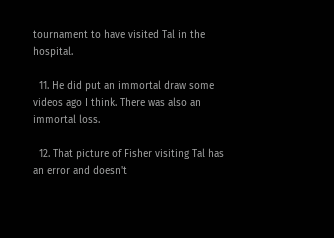tournament to have visited Tal in the hospital.

  11. He did put an immortal draw some videos ago I think. There was also an immortal loss.

  12. That picture of Fisher visiting Tal has an error and doesn't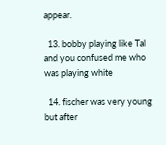appear.

  13. bobby playing like Tal and you confused me who was playing white

  14. fischer was very young but after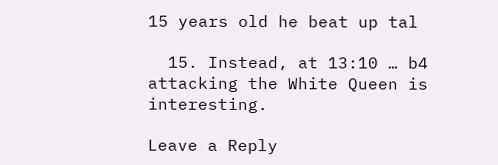15 years old he beat up tal

  15. Instead, at 13:10 … b4 attacking the White Queen is interesting.

Leave a Reply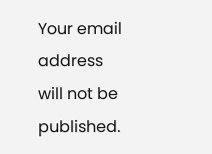Your email address will not be published.